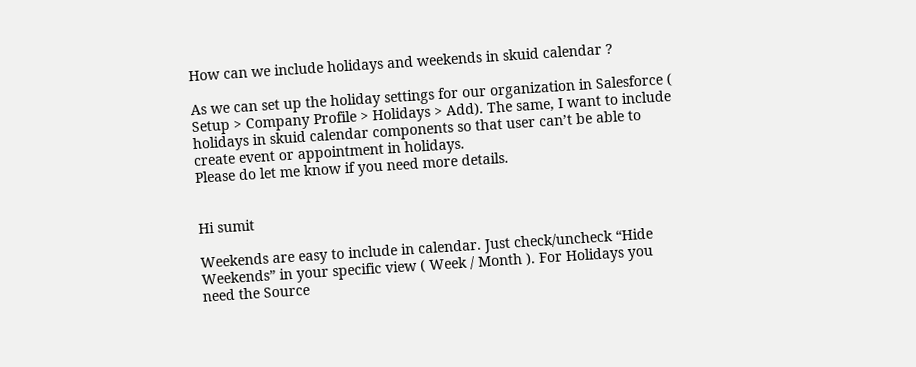How can we include holidays and weekends in skuid calendar ?

As we can set up the holiday settings for our organization in Salesforce (
Setup > Company Profile > Holidays > Add). The same, I want to include holidays in skuid calendar components so that user can’t be able to create event or appointment in holidays.
Please do let me know if you need more details.


Hi sumit

Weekends are easy to include in calendar. Just check/uncheck “Hide Weekends” in your specific view ( Week / Month ). For Holidays you need the Source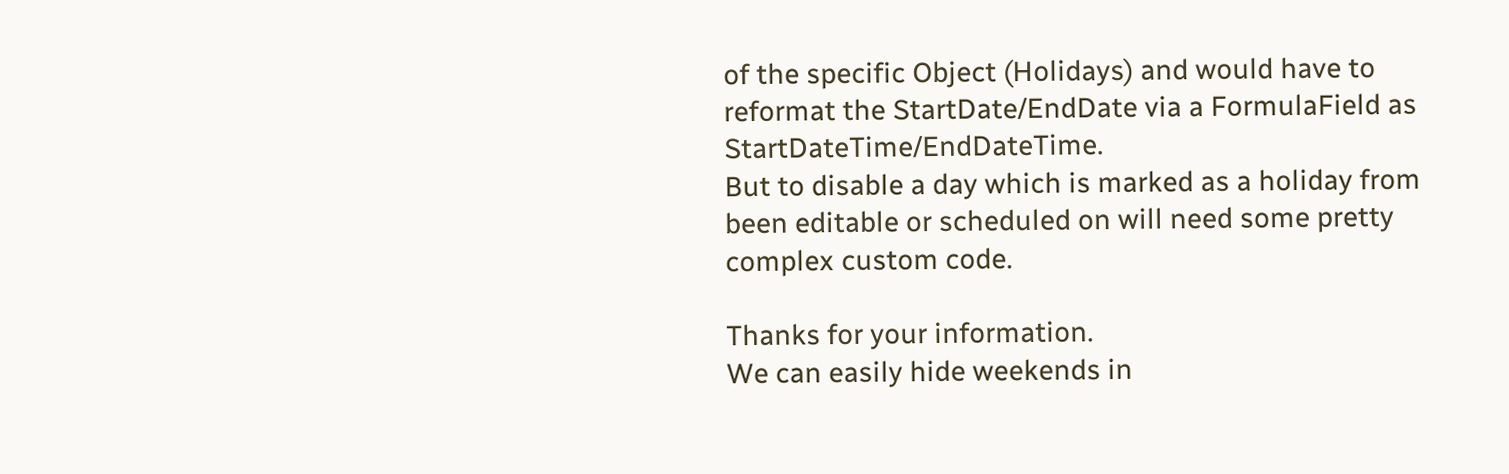of the specific Object (Holidays) and would have to reformat the StartDate/EndDate via a FormulaField as StartDateTime/EndDateTime.
But to disable a day which is marked as a holiday from been editable or scheduled on will need some pretty complex custom code.

Thanks for your information.
We can easily hide weekends in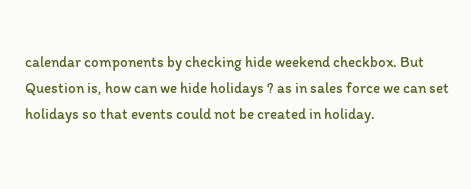calendar components by checking hide weekend checkbox. But Question is, how can we hide holidays ? as in sales force we can set holidays so that events could not be created in holiday.